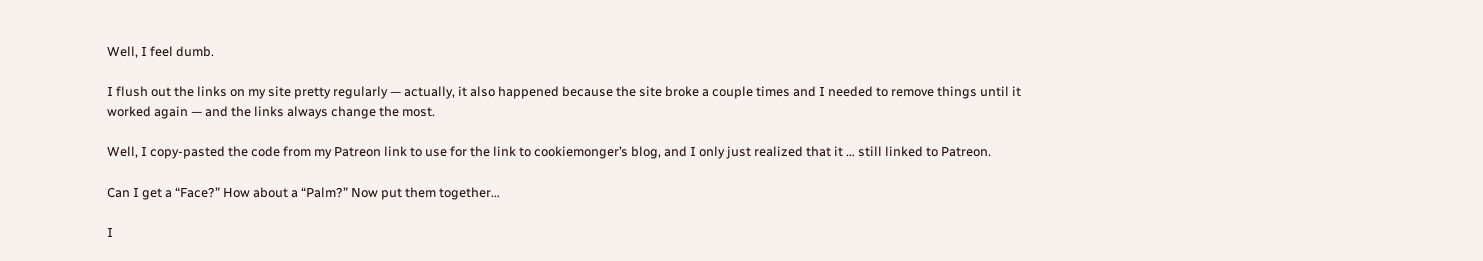Well, I feel dumb.

I flush out the links on my site pretty regularly — actually, it also happened because the site broke a couple times and I needed to remove things until it worked again — and the links always change the most.

Well, I copy-pasted the code from my Patreon link to use for the link to cookiemonger’s blog, and I only just realized that it … still linked to Patreon.

Can I get a “Face?” How about a “Palm?” Now put them together…

I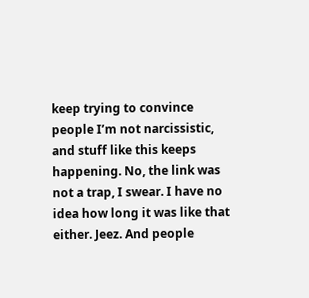keep trying to convince people I’m not narcissistic, and stuff like this keeps happening. No, the link was not a trap, I swear. I have no idea how long it was like that either. Jeez. And people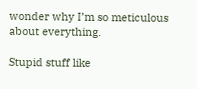wonder why I’m so meticulous about everything.

Stupid stuff like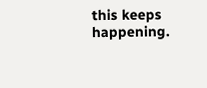this keeps happening.